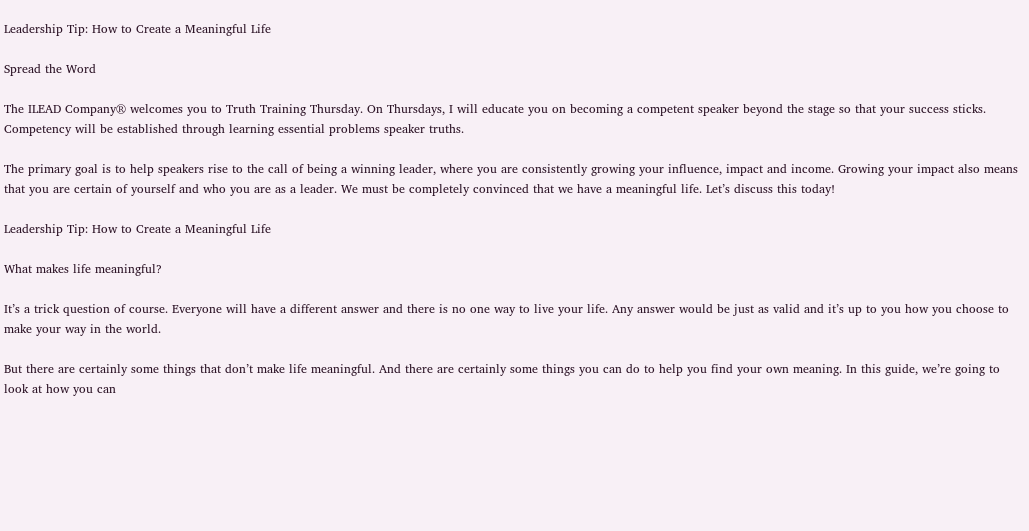Leadership Tip: How to Create a Meaningful Life

Spread the Word

The ILEAD Company® welcomes you to Truth Training Thursday. On Thursdays, I will educate you on becoming a competent speaker beyond the stage so that your success sticks. Competency will be established through learning essential problems speaker truths.

The primary goal is to help speakers rise to the call of being a winning leader, where you are consistently growing your influence, impact and income. Growing your impact also means that you are certain of yourself and who you are as a leader. We must be completely convinced that we have a meaningful life. Let’s discuss this today!

Leadership Tip: How to Create a Meaningful Life

What makes life meaningful?

It’s a trick question of course. Everyone will have a different answer and there is no one way to live your life. Any answer would be just as valid and it’s up to you how you choose to make your way in the world.

But there are certainly some things that don’t make life meaningful. And there are certainly some things you can do to help you find your own meaning. In this guide, we’re going to look at how you can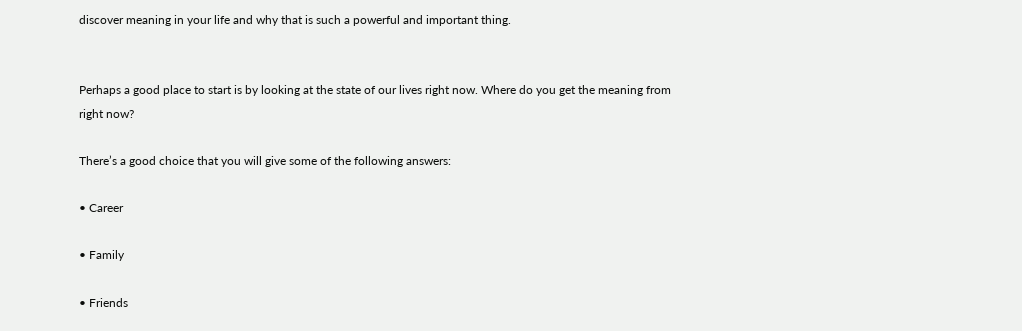discover meaning in your life and why that is such a powerful and important thing.


Perhaps a good place to start is by looking at the state of our lives right now. Where do you get the meaning from right now?

There’s a good choice that you will give some of the following answers:

• Career

• Family

• Friends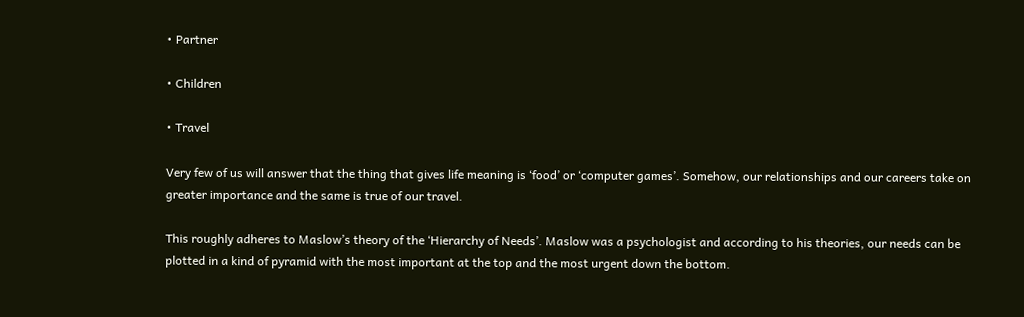• Partner

• Children

• Travel

Very few of us will answer that the thing that gives life meaning is ‘food’ or ‘computer games’. Somehow, our relationships and our careers take on greater importance and the same is true of our travel.

This roughly adheres to Maslow’s theory of the ‘Hierarchy of Needs’. Maslow was a psychologist and according to his theories, our needs can be plotted in a kind of pyramid with the most important at the top and the most urgent down the bottom.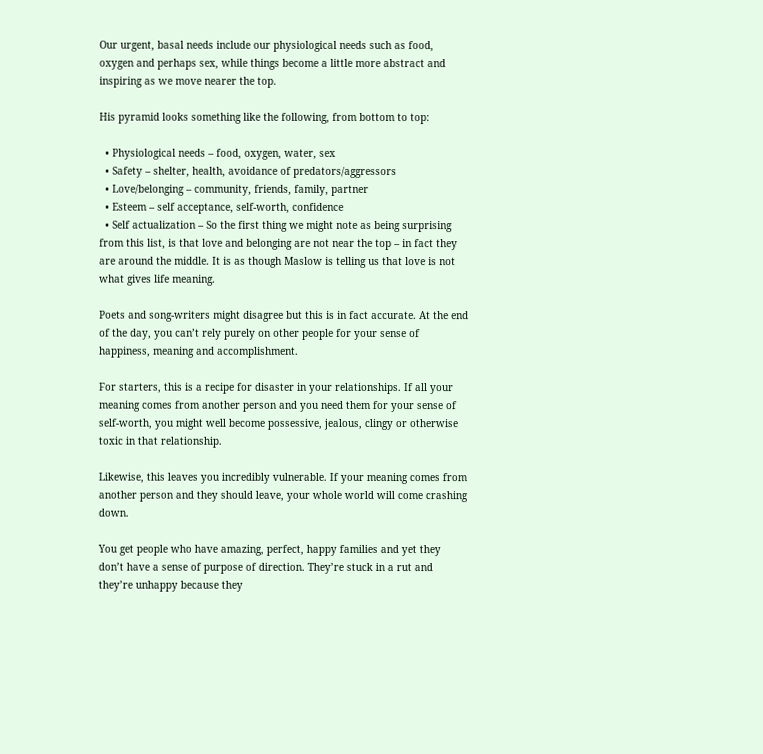Our urgent, basal needs include our physiological needs such as food, oxygen and perhaps sex, while things become a little more abstract and inspiring as we move nearer the top.

His pyramid looks something like the following, from bottom to top:

  • Physiological needs – food, oxygen, water, sex
  • Safety – shelter, health, avoidance of predators/aggressors
  • Love/belonging – community, friends, family, partner
  • Esteem – self acceptance, self-worth, confidence
  • Self actualization – So the first thing we might note as being surprising from this list, is that love and belonging are not near the top – in fact they are around the middle. It is as though Maslow is telling us that love is not what gives life meaning.

Poets and song-writers might disagree but this is in fact accurate. At the end of the day, you can’t rely purely on other people for your sense of happiness, meaning and accomplishment.

For starters, this is a recipe for disaster in your relationships. If all your meaning comes from another person and you need them for your sense of self-worth, you might well become possessive, jealous, clingy or otherwise toxic in that relationship.

Likewise, this leaves you incredibly vulnerable. If your meaning comes from another person and they should leave, your whole world will come crashing down.

You get people who have amazing, perfect, happy families and yet they don’t have a sense of purpose of direction. They’re stuck in a rut and they’re unhappy because they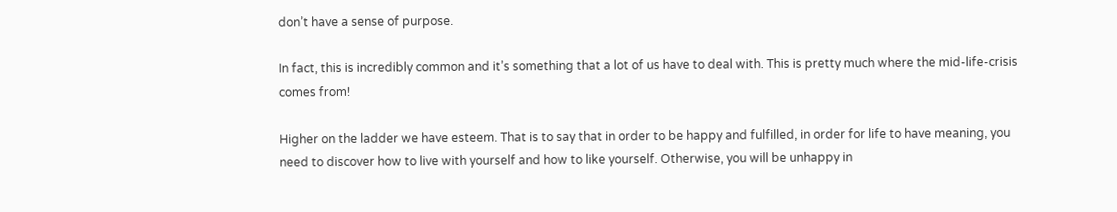don’t have a sense of purpose.

In fact, this is incredibly common and it’s something that a lot of us have to deal with. This is pretty much where the mid-life-crisis comes from!

Higher on the ladder we have esteem. That is to say that in order to be happy and fulfilled, in order for life to have meaning, you need to discover how to live with yourself and how to like yourself. Otherwise, you will be unhappy in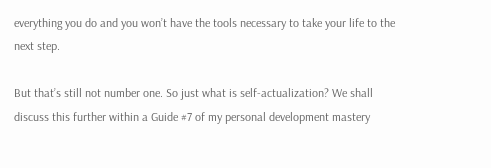everything you do and you won’t have the tools necessary to take your life to the next step.

But that’s still not number one. So just what is self-actualization? We shall discuss this further within a Guide #7 of my personal development mastery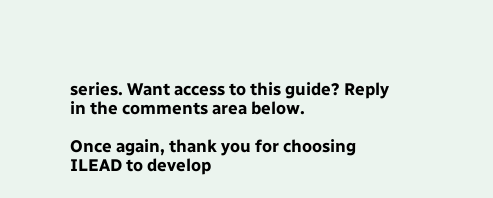series. Want access to this guide? Reply in the comments area below.

Once again, thank you for choosing ILEAD to develop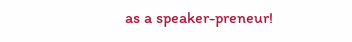as a speaker-preneur!